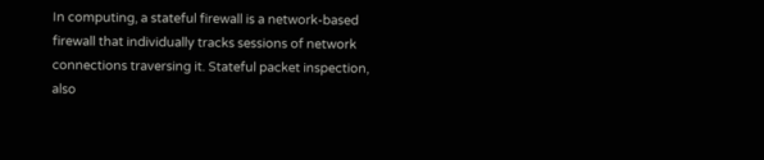In computing, a stateful firewall is a network-based firewall that individually tracks sessions of network connections traversing it. Stateful packet inspection, also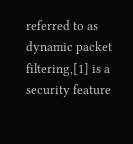referred to as dynamic packet filtering,[1] is a security feature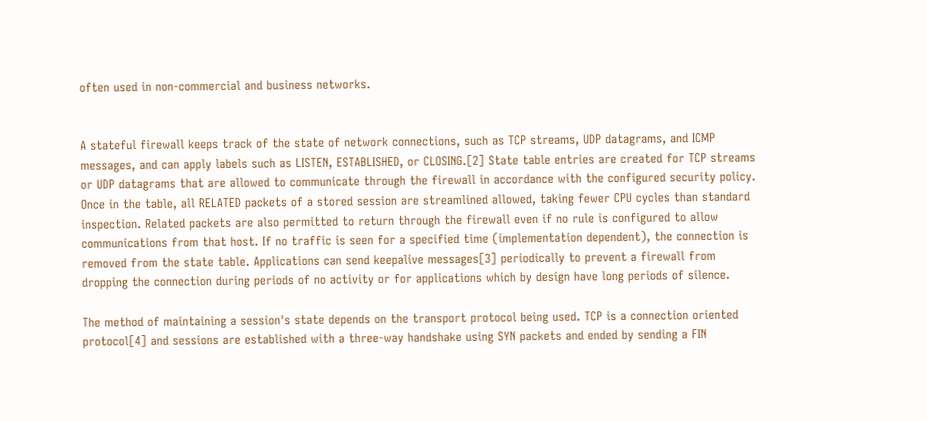often used in non-commercial and business networks.


A stateful firewall keeps track of the state of network connections, such as TCP streams, UDP datagrams, and ICMP messages, and can apply labels such as LISTEN, ESTABLISHED, or CLOSING.[2] State table entries are created for TCP streams or UDP datagrams that are allowed to communicate through the firewall in accordance with the configured security policy. Once in the table, all RELATED packets of a stored session are streamlined allowed, taking fewer CPU cycles than standard inspection. Related packets are also permitted to return through the firewall even if no rule is configured to allow communications from that host. If no traffic is seen for a specified time (implementation dependent), the connection is removed from the state table. Applications can send keepalive messages[3] periodically to prevent a firewall from dropping the connection during periods of no activity or for applications which by design have long periods of silence.

The method of maintaining a session's state depends on the transport protocol being used. TCP is a connection oriented protocol[4] and sessions are established with a three-way handshake using SYN packets and ended by sending a FIN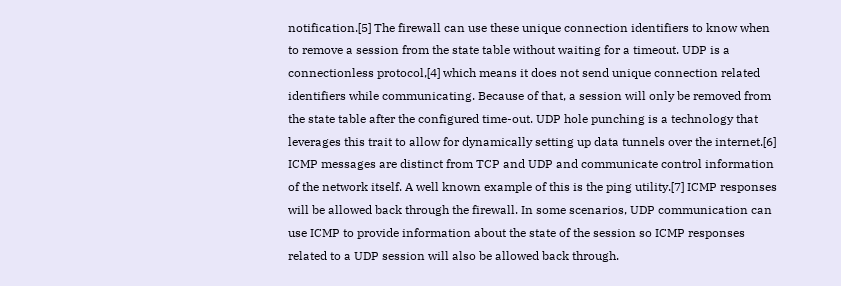notification.[5] The firewall can use these unique connection identifiers to know when to remove a session from the state table without waiting for a timeout. UDP is a connectionless protocol,[4] which means it does not send unique connection related identifiers while communicating. Because of that, a session will only be removed from the state table after the configured time-out. UDP hole punching is a technology that leverages this trait to allow for dynamically setting up data tunnels over the internet.[6] ICMP messages are distinct from TCP and UDP and communicate control information of the network itself. A well known example of this is the ping utility.[7] ICMP responses will be allowed back through the firewall. In some scenarios, UDP communication can use ICMP to provide information about the state of the session so ICMP responses related to a UDP session will also be allowed back through.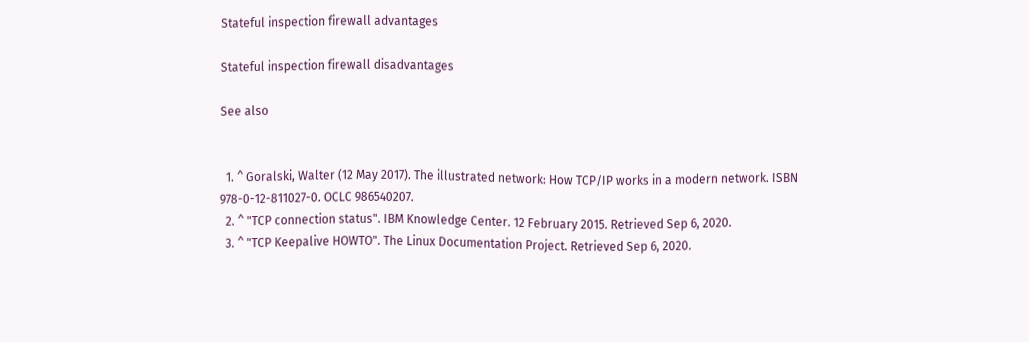Stateful inspection firewall advantages

Stateful inspection firewall disadvantages

See also


  1. ^ Goralski, Walter (12 May 2017). The illustrated network: How TCP/IP works in a modern network. ISBN 978-0-12-811027-0. OCLC 986540207.
  2. ^ "TCP connection status". IBM Knowledge Center. 12 February 2015. Retrieved Sep 6, 2020.
  3. ^ "TCP Keepalive HOWTO". The Linux Documentation Project. Retrieved Sep 6, 2020.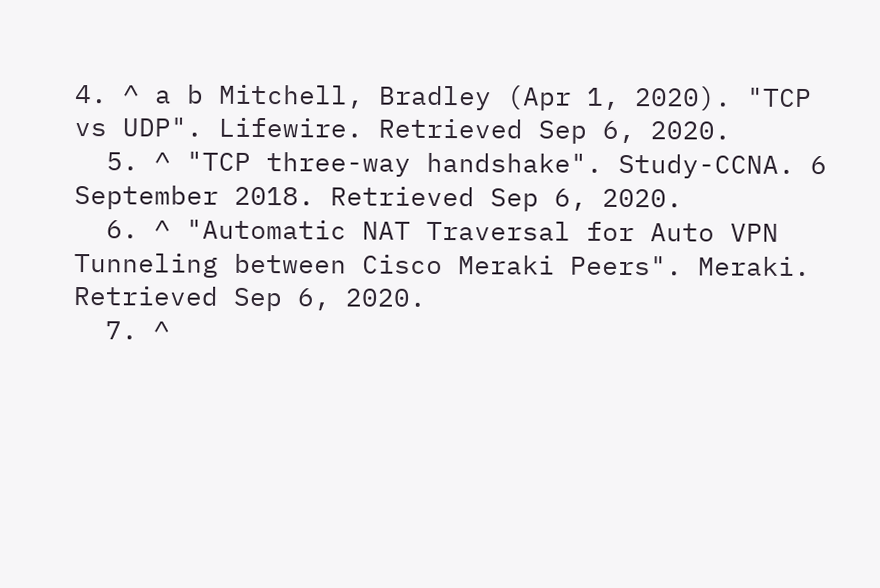4. ^ a b Mitchell, Bradley (Apr 1, 2020). "TCP vs UDP". Lifewire. Retrieved Sep 6, 2020.
  5. ^ "TCP three-way handshake". Study-CCNA. 6 September 2018. Retrieved Sep 6, 2020.
  6. ^ "Automatic NAT Traversal for Auto VPN Tunneling between Cisco Meraki Peers". Meraki. Retrieved Sep 6, 2020.
  7. ^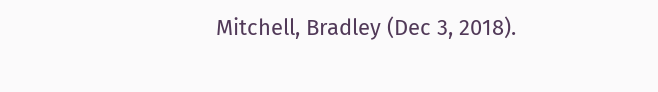Mitchell, Bradley (Dec 3, 2018).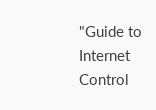"Guide to Internet Control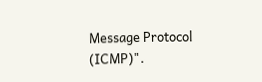Message Protocol (ICMP)".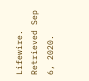Lifewire. Retrieved Sep 6, 2020.